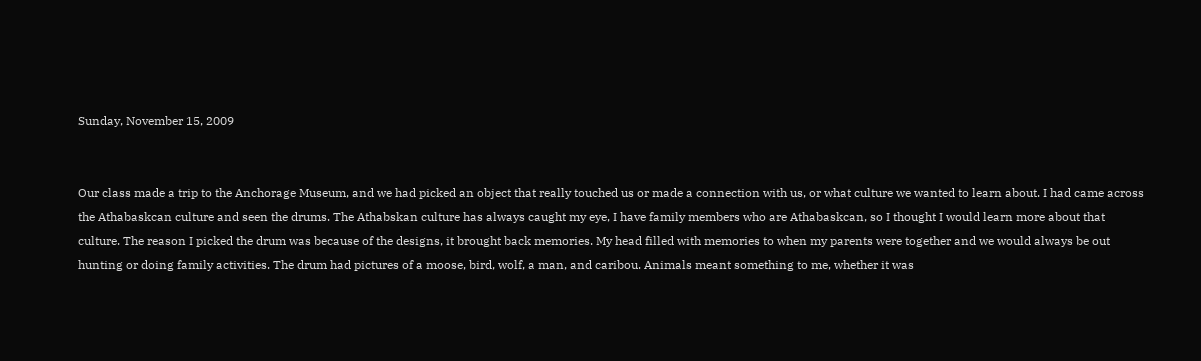Sunday, November 15, 2009


Our class made a trip to the Anchorage Museum, and we had picked an object that really touched us or made a connection with us, or what culture we wanted to learn about. I had came across the Athabaskcan culture and seen the drums. The Athabskan culture has always caught my eye, I have family members who are Athabaskcan, so I thought I would learn more about that culture. The reason I picked the drum was because of the designs, it brought back memories. My head filled with memories to when my parents were together and we would always be out hunting or doing family activities. The drum had pictures of a moose, bird, wolf, a man, and caribou. Animals meant something to me, whether it was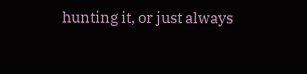hunting it, or just always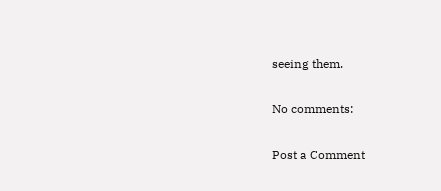seeing them.

No comments:

Post a Comment